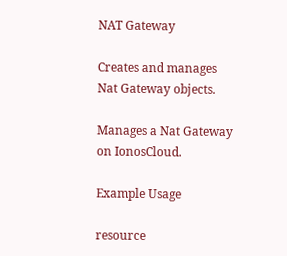NAT Gateway

Creates and manages Nat Gateway objects.

Manages a Nat Gateway on IonosCloud.

Example Usage

resource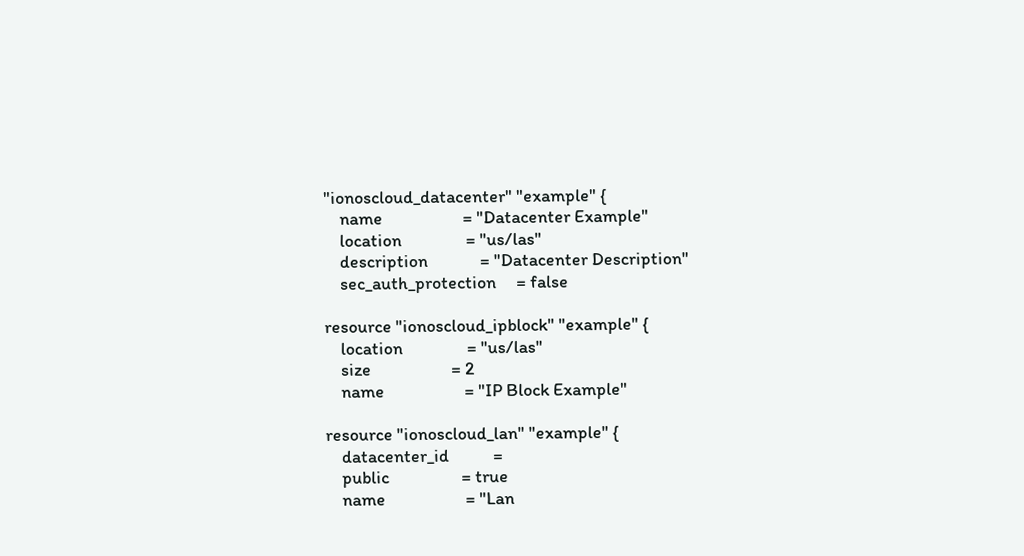"ionoscloud_datacenter" "example" {
    name                    = "Datacenter Example"
    location                = "us/las"
    description             = "Datacenter Description"
    sec_auth_protection     = false

resource "ionoscloud_ipblock" "example" {
    location                = "us/las"
    size                    = 2
    name                    = "IP Block Example"

resource "ionoscloud_lan" "example" {
    datacenter_id           =
    public                  = true
    name                    = "Lan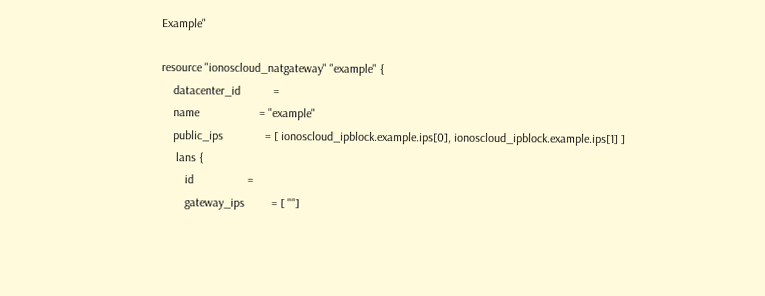Example"

resource "ionoscloud_natgateway" "example" {
    datacenter_id           =
    name                    = "example"
    public_ips              = [ ionoscloud_ipblock.example.ips[0], ionoscloud_ipblock.example.ips[1] ]
     lans {
        id                  =
        gateway_ips         = [ ""]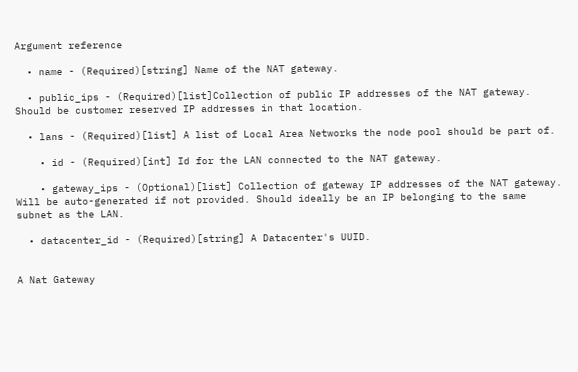Argument reference

  • name - (Required)[string] Name of the NAT gateway.

  • public_ips - (Required)[list]Collection of public IP addresses of the NAT gateway. Should be customer reserved IP addresses in that location.

  • lans - (Required)[list] A list of Local Area Networks the node pool should be part of.

    • id - (Required)[int] Id for the LAN connected to the NAT gateway.

    • gateway_ips - (Optional)[list] Collection of gateway IP addresses of the NAT gateway. Will be auto-generated if not provided. Should ideally be an IP belonging to the same subnet as the LAN.

  • datacenter_id - (Required)[string] A Datacenter's UUID.


A Nat Gateway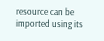resource can be imported using its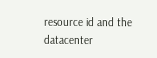resource id and the datacenter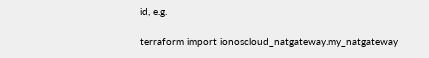id, e.g.

terraform import ionoscloud_natgateway.my_natgateway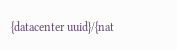{datacenter uuid}/{nat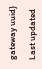gateway uuid}

Last updated